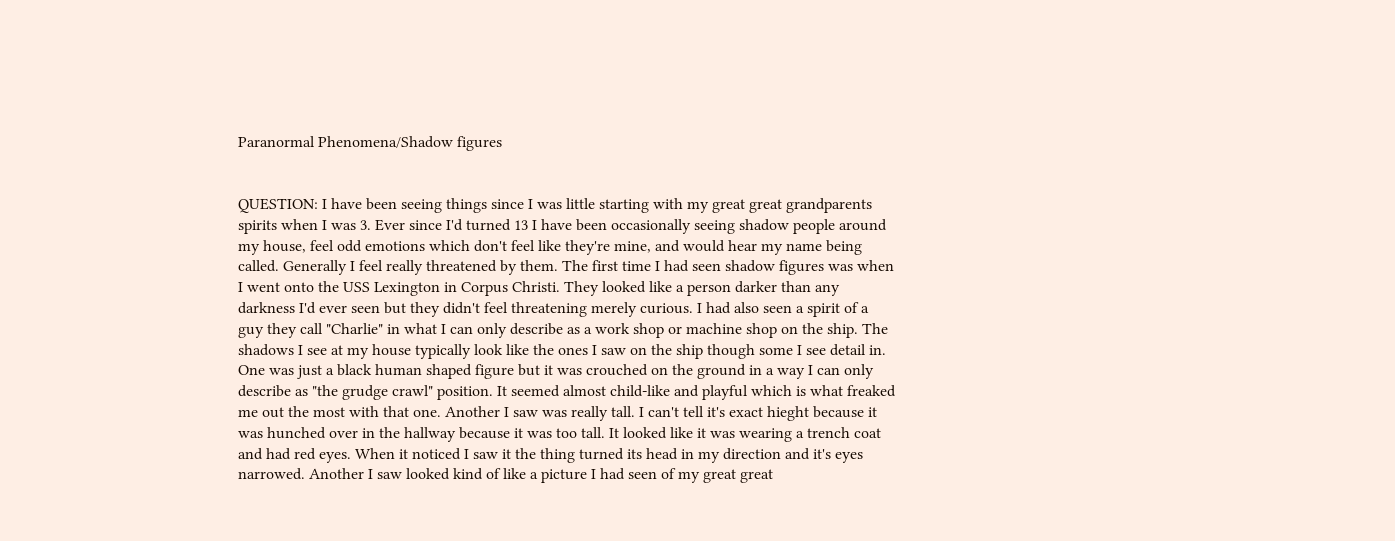Paranormal Phenomena/Shadow figures


QUESTION: I have been seeing things since I was little starting with my great great grandparents spirits when I was 3. Ever since I'd turned 13 I have been occasionally seeing shadow people around my house, feel odd emotions which don't feel like they're mine, and would hear my name being called. Generally I feel really threatened by them. The first time I had seen shadow figures was when I went onto the USS Lexington in Corpus Christi. They looked like a person darker than any darkness I'd ever seen but they didn't feel threatening merely curious. I had also seen a spirit of a guy they call "Charlie" in what I can only describe as a work shop or machine shop on the ship. The shadows I see at my house typically look like the ones I saw on the ship though some I see detail in. One was just a black human shaped figure but it was crouched on the ground in a way I can only describe as "the grudge crawl" position. It seemed almost child-like and playful which is what freaked me out the most with that one. Another I saw was really tall. I can't tell it's exact hieght because it was hunched over in the hallway because it was too tall. It looked like it was wearing a trench coat and had red eyes. When it noticed I saw it the thing turned its head in my direction and it's eyes narrowed. Another I saw looked kind of like a picture I had seen of my great great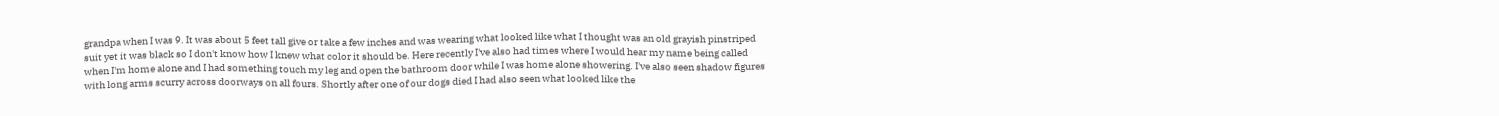grandpa when I was 9. It was about 5 feet tall give or take a few inches and was wearing what looked like what I thought was an old grayish pinstriped suit yet it was black so I don't know how I knew what color it should be. Here recently I've also had times where I would hear my name being called when I'm home alone and I had something touch my leg and open the bathroom door while I was home alone showering. I've also seen shadow figures with long arms scurry across doorways on all fours. Shortly after one of our dogs died I had also seen what looked like the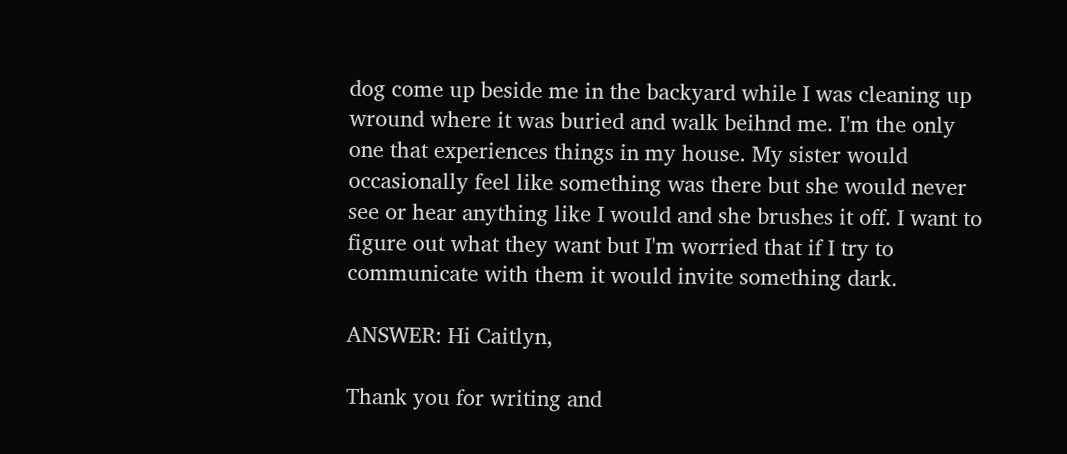dog come up beside me in the backyard while I was cleaning up wround where it was buried and walk beihnd me. I'm the only one that experiences things in my house. My sister would occasionally feel like something was there but she would never see or hear anything like I would and she brushes it off. I want to figure out what they want but I'm worried that if I try to communicate with them it would invite something dark.

ANSWER: Hi Caitlyn,

Thank you for writing and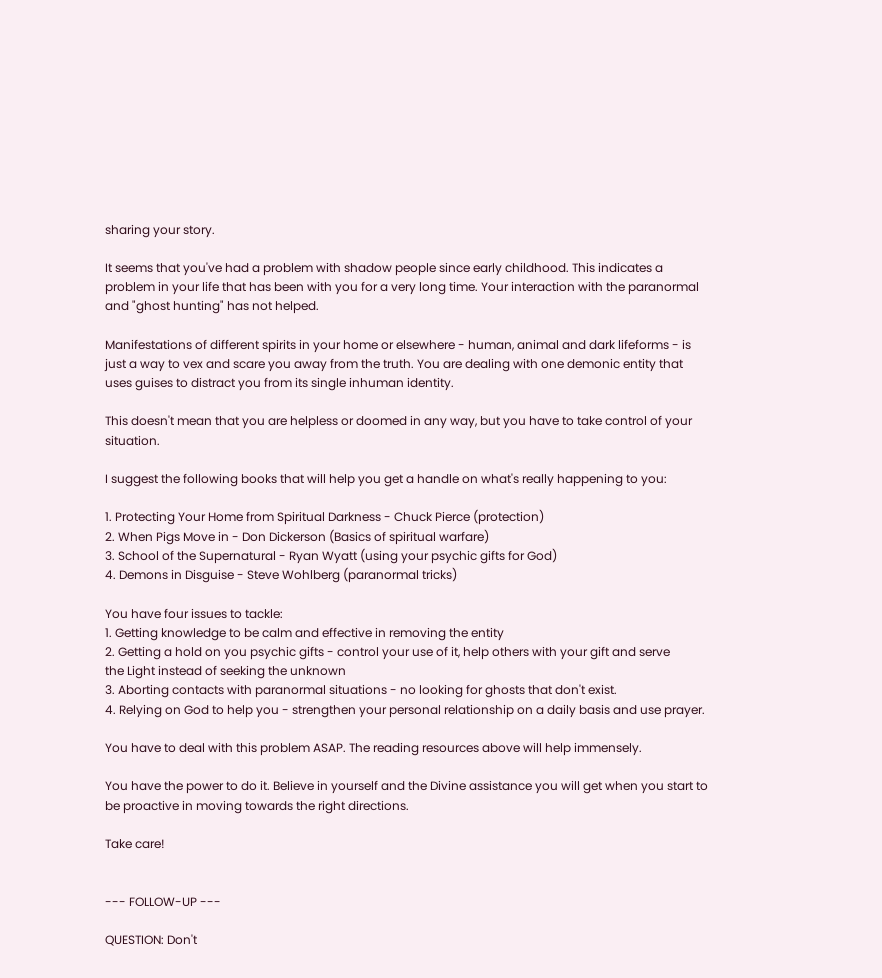sharing your story.

It seems that you've had a problem with shadow people since early childhood. This indicates a problem in your life that has been with you for a very long time. Your interaction with the paranormal and "ghost hunting" has not helped.

Manifestations of different spirits in your home or elsewhere - human, animal and dark lifeforms - is just a way to vex and scare you away from the truth. You are dealing with one demonic entity that uses guises to distract you from its single inhuman identity.

This doesn't mean that you are helpless or doomed in any way, but you have to take control of your situation.

I suggest the following books that will help you get a handle on what's really happening to you:

1. Protecting Your Home from Spiritual Darkness - Chuck Pierce (protection)
2. When Pigs Move in - Don Dickerson (Basics of spiritual warfare)
3. School of the Supernatural - Ryan Wyatt (using your psychic gifts for God)
4. Demons in Disguise - Steve Wohlberg (paranormal tricks)

You have four issues to tackle:
1. Getting knowledge to be calm and effective in removing the entity
2. Getting a hold on you psychic gifts - control your use of it, help others with your gift and serve          the Light instead of seeking the unknown
3. Aborting contacts with paranormal situations - no looking for ghosts that don't exist.
4. Relying on God to help you - strengthen your personal relationship on a daily basis and use prayer.

You have to deal with this problem ASAP. The reading resources above will help immensely.

You have the power to do it. Believe in yourself and the Divine assistance you will get when you start to be proactive in moving towards the right directions.

Take care!


--- FOLLOW-UP ---

QUESTION: Don't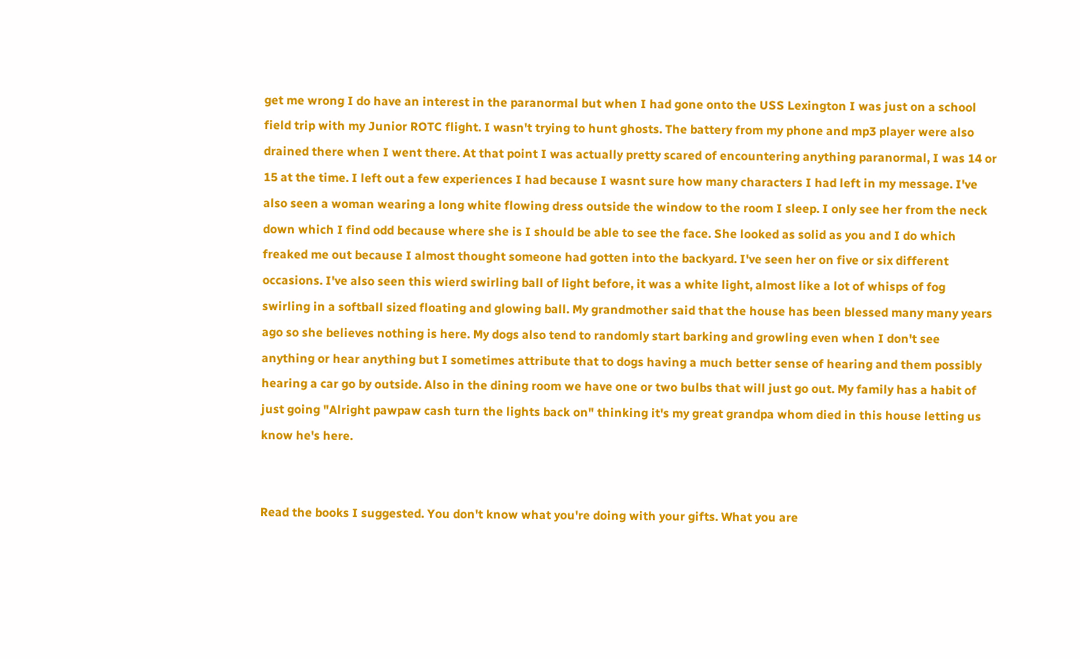get me wrong I do have an interest in the paranormal but when I had gone onto the USS Lexington I was just on a school field trip with my Junior ROTC flight. I wasn't trying to hunt ghosts. The battery from my phone and mp3 player were also drained there when I went there. At that point I was actually pretty scared of encountering anything paranormal, I was 14 or 15 at the time. I left out a few experiences I had because I wasnt sure how many characters I had left in my message. I've also seen a woman wearing a long white flowing dress outside the window to the room I sleep. I only see her from the neck down which I find odd because where she is I should be able to see the face. She looked as solid as you and I do which freaked me out because I almost thought someone had gotten into the backyard. I've seen her on five or six different occasions. I've also seen this wierd swirling ball of light before, it was a white light, almost like a lot of whisps of fog swirling in a softball sized floating and glowing ball. My grandmother said that the house has been blessed many many years ago so she believes nothing is here. My dogs also tend to randomly start barking and growling even when I don't see anything or hear anything but I sometimes attribute that to dogs having a much better sense of hearing and them possibly hearing a car go by outside. Also in the dining room we have one or two bulbs that will just go out. My family has a habit of just going "Alright pawpaw cash turn the lights back on" thinking it's my great grandpa whom died in this house letting us know he's here.


Read the books I suggested. You don't know what you're doing with your gifts. What you are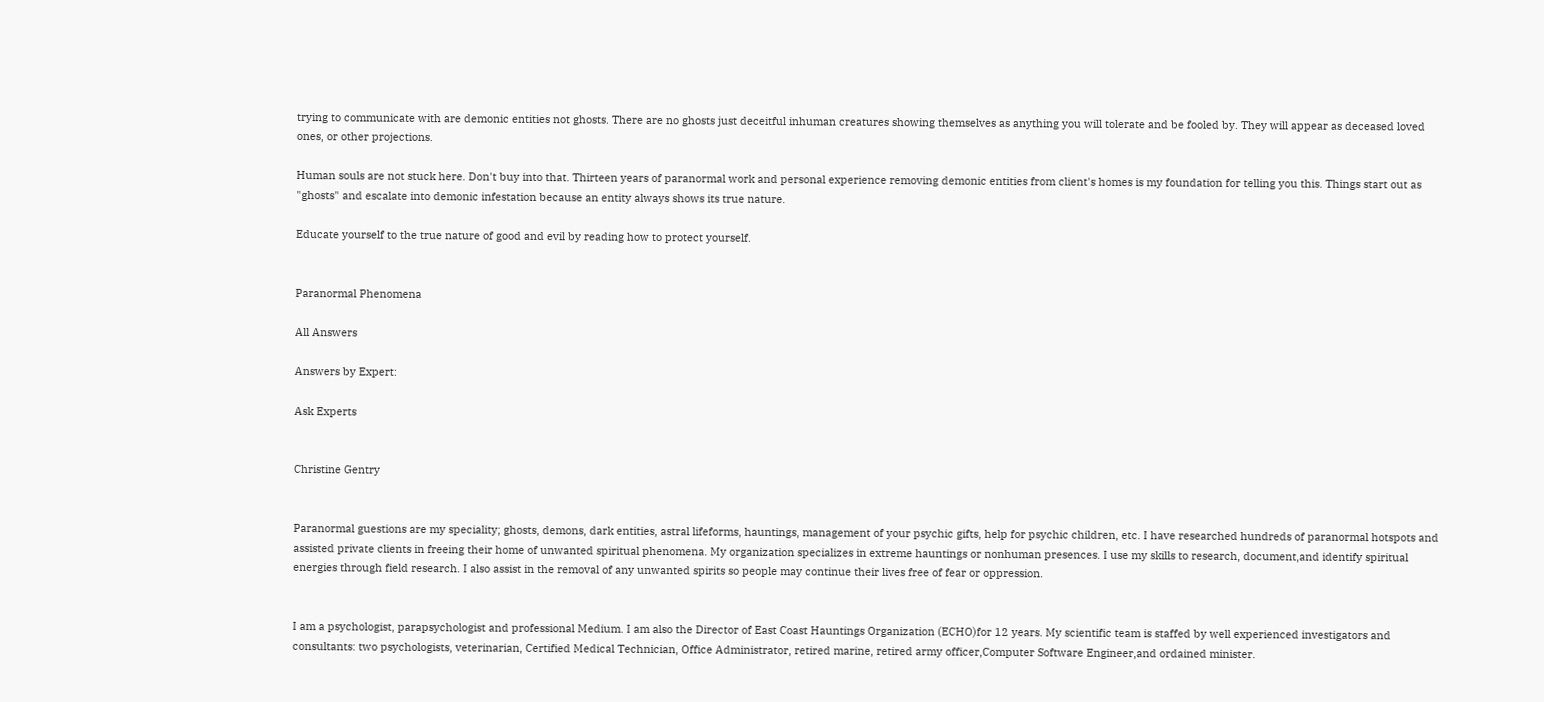trying to communicate with are demonic entities not ghosts. There are no ghosts just deceitful inhuman creatures showing themselves as anything you will tolerate and be fooled by. They will appear as deceased loved ones, or other projections.

Human souls are not stuck here. Don't buy into that. Thirteen years of paranormal work and personal experience removing demonic entities from client's homes is my foundation for telling you this. Things start out as "ghosts" and escalate into demonic infestation because an entity always shows its true nature.

Educate yourself to the true nature of good and evil by reading how to protect yourself.


Paranormal Phenomena

All Answers

Answers by Expert:

Ask Experts


Christine Gentry


Paranormal guestions are my speciality; ghosts, demons, dark entities, astral lifeforms, hauntings, management of your psychic gifts, help for psychic children, etc. I have researched hundreds of paranormal hotspots and assisted private clients in freeing their home of unwanted spiritual phenomena. My organization specializes in extreme hauntings or nonhuman presences. I use my skills to research, document,and identify spiritual energies through field research. I also assist in the removal of any unwanted spirits so people may continue their lives free of fear or oppression.


I am a psychologist, parapsychologist and professional Medium. I am also the Director of East Coast Hauntings Organization (ECHO)for 12 years. My scientific team is staffed by well experienced investigators and consultants: two psychologists, veterinarian, Certified Medical Technician, Office Administrator, retired marine, retired army officer,Computer Software Engineer,and ordained minister.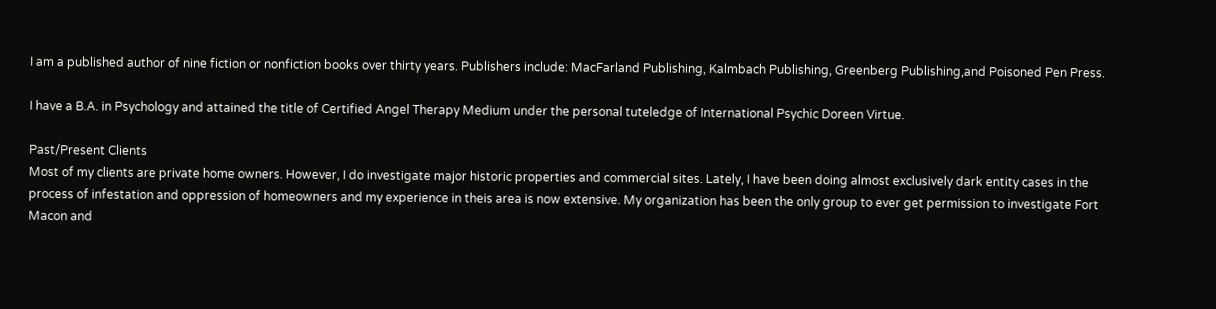I am a published author of nine fiction or nonfiction books over thirty years. Publishers include: MacFarland Publishing, Kalmbach Publishing, Greenberg Publishing,and Poisoned Pen Press.

I have a B.A. in Psychology and attained the title of Certified Angel Therapy Medium under the personal tuteledge of International Psychic Doreen Virtue.

Past/Present Clients
Most of my clients are private home owners. However, I do investigate major historic properties and commercial sites. Lately, I have been doing almost exclusively dark entity cases in the process of infestation and oppression of homeowners and my experience in theis area is now extensive. My organization has been the only group to ever get permission to investigate Fort Macon and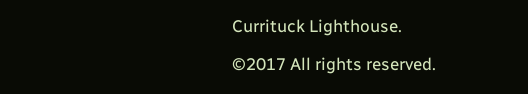Currituck Lighthouse.

©2017 All rights reserved.